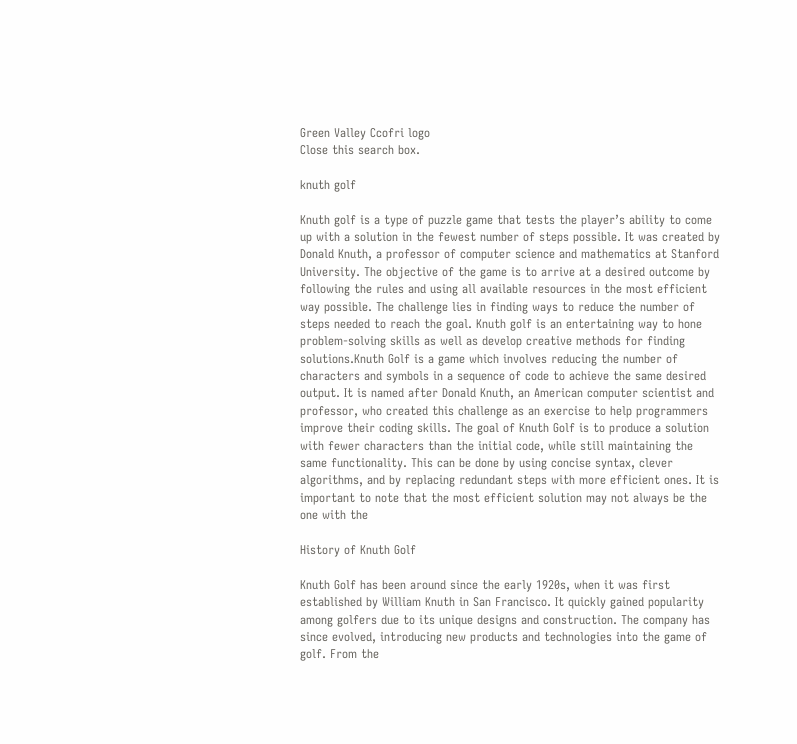Green Valley Ccofri logo
Close this search box.

knuth golf

Knuth golf is a type of puzzle game that tests the player’s ability to come up with a solution in the fewest number of steps possible. It was created by Donald Knuth, a professor of computer science and mathematics at Stanford University. The objective of the game is to arrive at a desired outcome by following the rules and using all available resources in the most efficient way possible. The challenge lies in finding ways to reduce the number of steps needed to reach the goal. Knuth golf is an entertaining way to hone problem-solving skills as well as develop creative methods for finding solutions.Knuth Golf is a game which involves reducing the number of characters and symbols in a sequence of code to achieve the same desired output. It is named after Donald Knuth, an American computer scientist and professor, who created this challenge as an exercise to help programmers improve their coding skills. The goal of Knuth Golf is to produce a solution with fewer characters than the initial code, while still maintaining the same functionality. This can be done by using concise syntax, clever algorithms, and by replacing redundant steps with more efficient ones. It is important to note that the most efficient solution may not always be the one with the

History of Knuth Golf

Knuth Golf has been around since the early 1920s, when it was first established by William Knuth in San Francisco. It quickly gained popularity among golfers due to its unique designs and construction. The company has since evolved, introducing new products and technologies into the game of golf. From the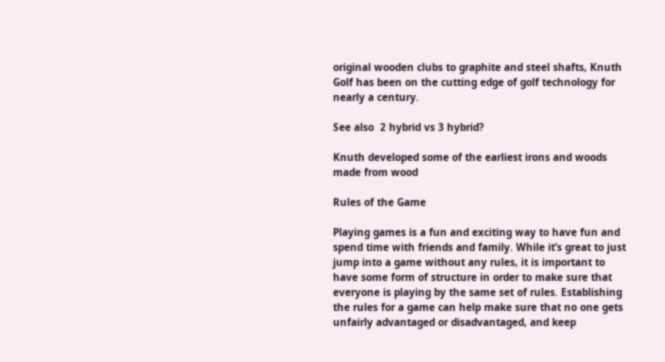original wooden clubs to graphite and steel shafts, Knuth Golf has been on the cutting edge of golf technology for nearly a century.

See also  2 hybrid vs 3 hybrid?

Knuth developed some of the earliest irons and woods made from wood

Rules of the Game

Playing games is a fun and exciting way to have fun and spend time with friends and family. While it’s great to just jump into a game without any rules, it is important to have some form of structure in order to make sure that everyone is playing by the same set of rules. Establishing the rules for a game can help make sure that no one gets unfairly advantaged or disadvantaged, and keep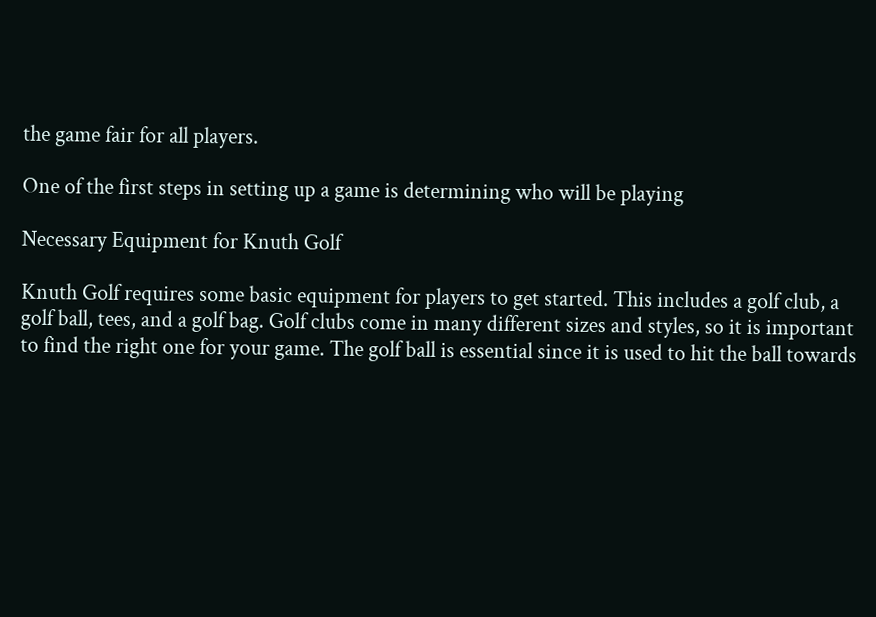the game fair for all players.

One of the first steps in setting up a game is determining who will be playing

Necessary Equipment for Knuth Golf

Knuth Golf requires some basic equipment for players to get started. This includes a golf club, a golf ball, tees, and a golf bag. Golf clubs come in many different sizes and styles, so it is important to find the right one for your game. The golf ball is essential since it is used to hit the ball towards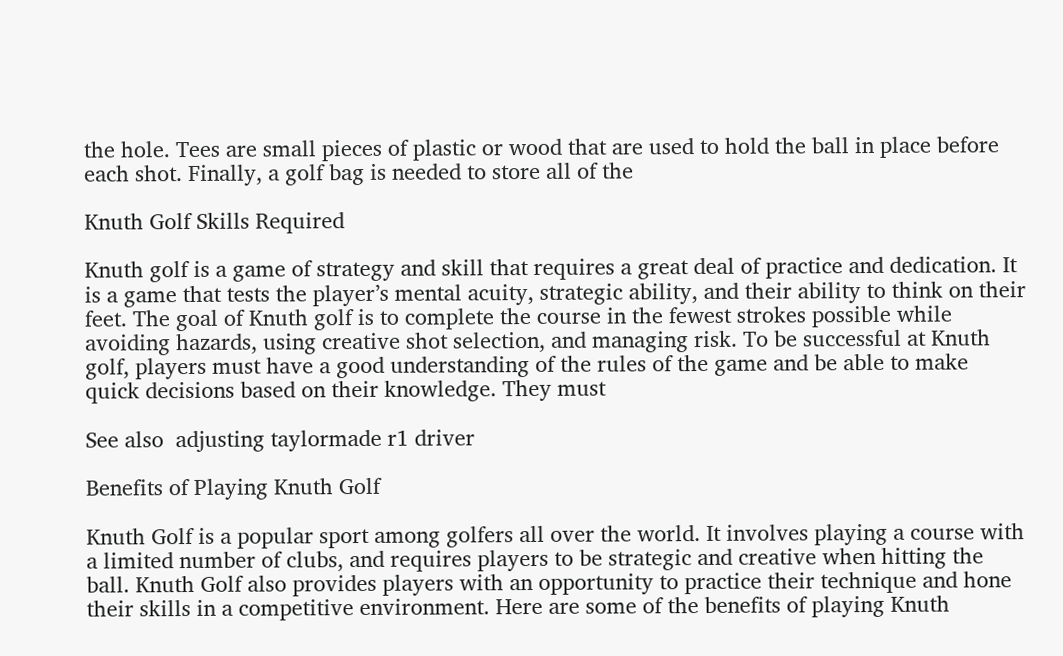the hole. Tees are small pieces of plastic or wood that are used to hold the ball in place before each shot. Finally, a golf bag is needed to store all of the

Knuth Golf Skills Required

Knuth golf is a game of strategy and skill that requires a great deal of practice and dedication. It is a game that tests the player’s mental acuity, strategic ability, and their ability to think on their feet. The goal of Knuth golf is to complete the course in the fewest strokes possible while avoiding hazards, using creative shot selection, and managing risk. To be successful at Knuth golf, players must have a good understanding of the rules of the game and be able to make quick decisions based on their knowledge. They must

See also  adjusting taylormade r1 driver

Benefits of Playing Knuth Golf

Knuth Golf is a popular sport among golfers all over the world. It involves playing a course with a limited number of clubs, and requires players to be strategic and creative when hitting the ball. Knuth Golf also provides players with an opportunity to practice their technique and hone their skills in a competitive environment. Here are some of the benefits of playing Knuth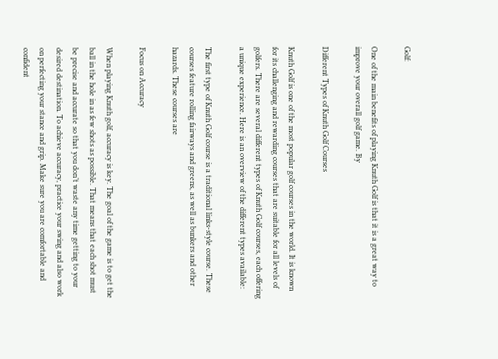Golf:

One of the main benefits of playing Knuth Golf is that it is a great way to improve your overall golf game. By

Different Types of Knuth Golf Courses

Knuth Golf is one of the most popular golf courses in the world. It is known for its challenging and rewarding courses that are suitable for all levels of golfers. There are several different types of Knuth Golf courses, each offering a unique experience. Here is an overview of the different types available:

The first type of Knuth Golf course is a traditional links-style course. These courses feature rolling fairways and greens, as well as bunkers and other hazards. These courses are

Focus on Accuracy

When playing Knuth golf, accuracy is key. The goal of the game is to get the ball in the hole in as few shots as possible. That means that each shot must be precise and accurate so that you don’t waste any time getting to your desired destination. To achieve accuracy, practice your swing and also work on perfecting your stance and grip. Make sure you are comfortable and confident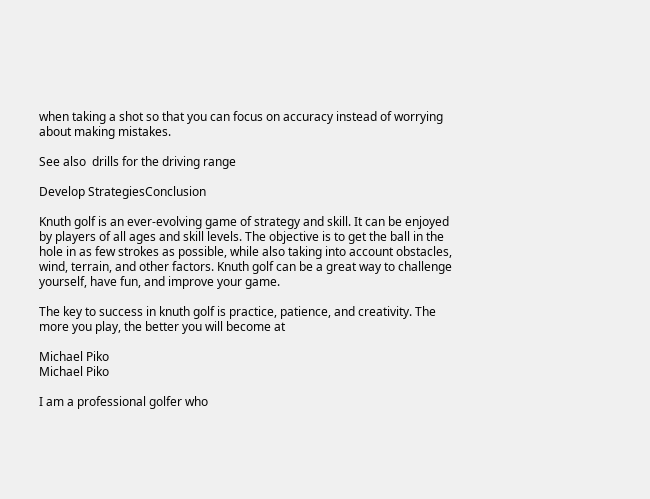when taking a shot so that you can focus on accuracy instead of worrying about making mistakes.

See also  drills for the driving range

Develop StrategiesConclusion

Knuth golf is an ever-evolving game of strategy and skill. It can be enjoyed by players of all ages and skill levels. The objective is to get the ball in the hole in as few strokes as possible, while also taking into account obstacles, wind, terrain, and other factors. Knuth golf can be a great way to challenge yourself, have fun, and improve your game.

The key to success in knuth golf is practice, patience, and creativity. The more you play, the better you will become at

Michael Piko
Michael Piko

I am a professional golfer who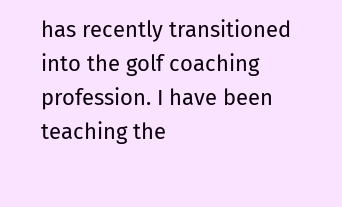has recently transitioned into the golf coaching profession. I have been teaching the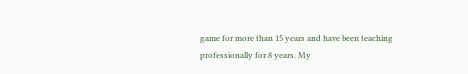game for more than 15 years and have been teaching professionally for 8 years. My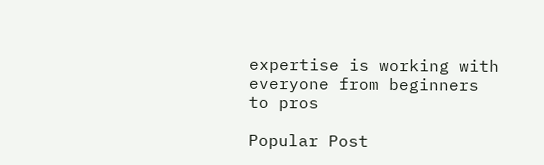expertise is working with everyone from beginners to pros

Popular Post